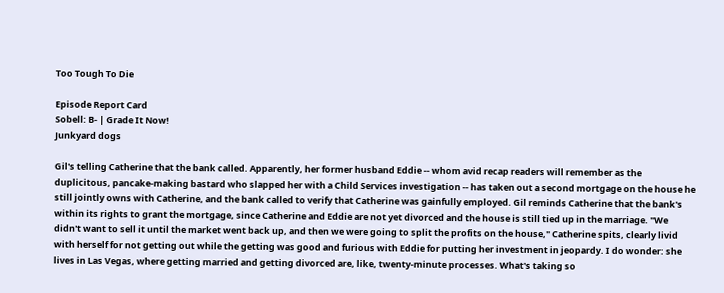Too Tough To Die

Episode Report Card
Sobell: B- | Grade It Now!
Junkyard dogs

Gil's telling Catherine that the bank called. Apparently, her former husband Eddie -- whom avid recap readers will remember as the duplicitous, pancake-making bastard who slapped her with a Child Services investigation -- has taken out a second mortgage on the house he still jointly owns with Catherine, and the bank called to verify that Catherine was gainfully employed. Gil reminds Catherine that the bank's within its rights to grant the mortgage, since Catherine and Eddie are not yet divorced and the house is still tied up in the marriage. "We didn't want to sell it until the market went back up, and then we were going to split the profits on the house," Catherine spits, clearly livid with herself for not getting out while the getting was good and furious with Eddie for putting her investment in jeopardy. I do wonder: she lives in Las Vegas, where getting married and getting divorced are, like, twenty-minute processes. What's taking so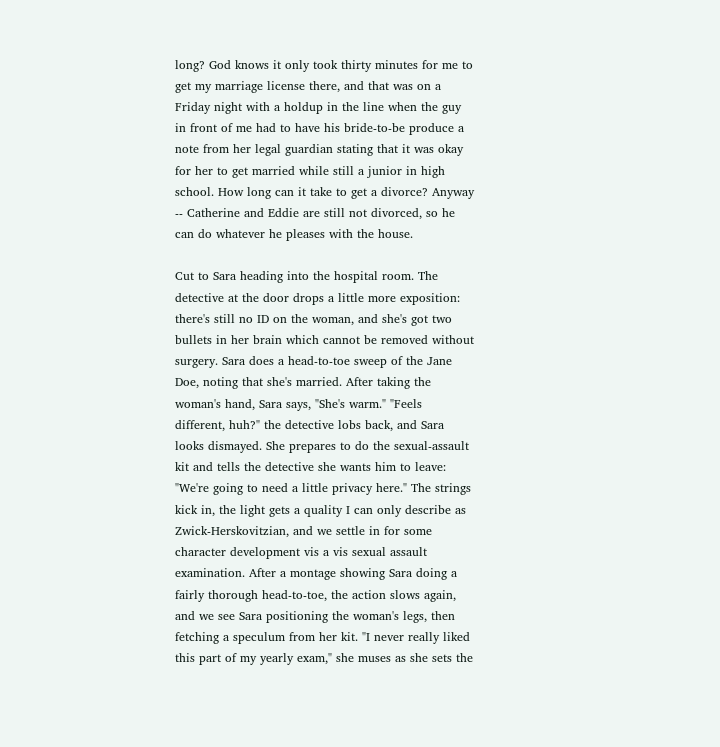long? God knows it only took thirty minutes for me to get my marriage license there, and that was on a Friday night with a holdup in the line when the guy in front of me had to have his bride-to-be produce a note from her legal guardian stating that it was okay for her to get married while still a junior in high school. How long can it take to get a divorce? Anyway -- Catherine and Eddie are still not divorced, so he can do whatever he pleases with the house.

Cut to Sara heading into the hospital room. The detective at the door drops a little more exposition: there's still no ID on the woman, and she's got two bullets in her brain which cannot be removed without surgery. Sara does a head-to-toe sweep of the Jane Doe, noting that she's married. After taking the woman's hand, Sara says, "She's warm." "Feels different, huh?" the detective lobs back, and Sara looks dismayed. She prepares to do the sexual-assault kit and tells the detective she wants him to leave: "We're going to need a little privacy here." The strings kick in, the light gets a quality I can only describe as Zwick-Herskovitzian, and we settle in for some character development vis a vis sexual assault examination. After a montage showing Sara doing a fairly thorough head-to-toe, the action slows again, and we see Sara positioning the woman's legs, then fetching a speculum from her kit. "I never really liked this part of my yearly exam," she muses as she sets the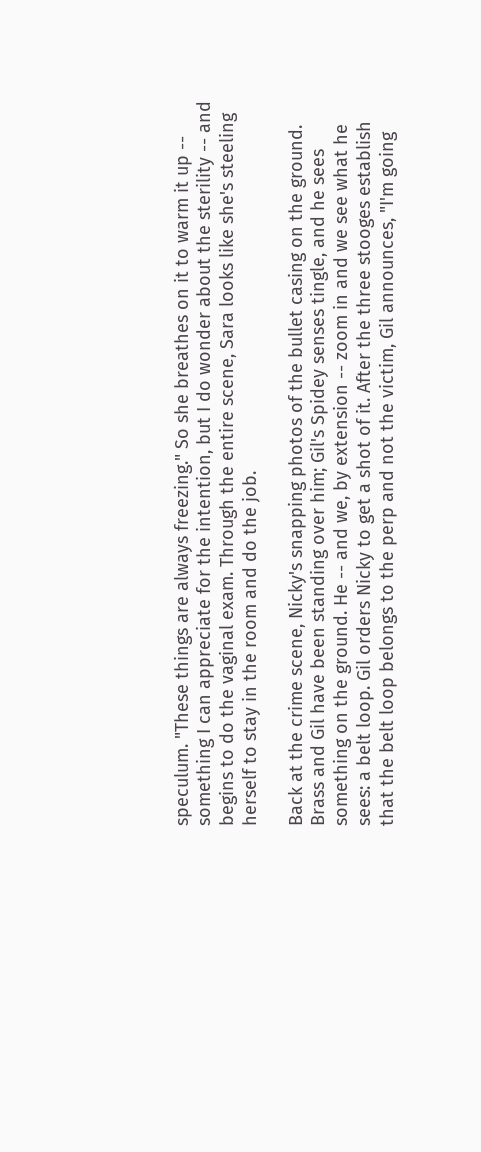speculum. "These things are always freezing." So she breathes on it to warm it up -- something I can appreciate for the intention, but I do wonder about the sterility -- and begins to do the vaginal exam. Through the entire scene, Sara looks like she's steeling herself to stay in the room and do the job.

Back at the crime scene, Nicky's snapping photos of the bullet casing on the ground. Brass and Gil have been standing over him; Gil's Spidey senses tingle, and he sees something on the ground. He -- and we, by extension -- zoom in and we see what he sees: a belt loop. Gil orders Nicky to get a shot of it. After the three stooges establish that the belt loop belongs to the perp and not the victim, Gil announces, "I'm going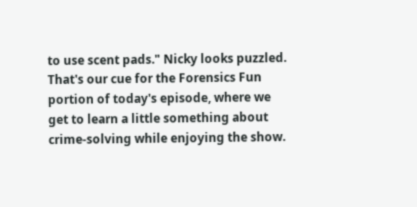to use scent pads." Nicky looks puzzled. That's our cue for the Forensics Fun portion of today's episode, where we get to learn a little something about crime-solving while enjoying the show.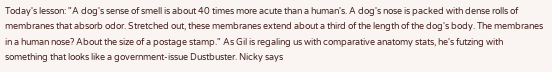Today's lesson: "A dog's sense of smell is about 40 times more acute than a human's. A dog's nose is packed with dense rolls of membranes that absorb odor. Stretched out, these membranes extend about a third of the length of the dog's body. The membranes in a human nose? About the size of a postage stamp." As Gil is regaling us with comparative anatomy stats, he's futzing with something that looks like a government-issue Dustbuster. Nicky says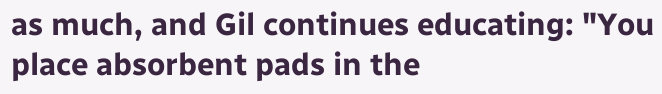as much, and Gil continues educating: "You place absorbent pads in the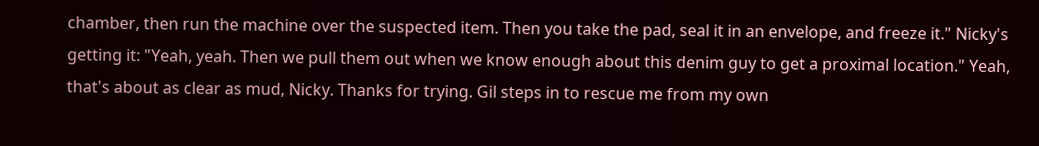chamber, then run the machine over the suspected item. Then you take the pad, seal it in an envelope, and freeze it." Nicky's getting it: "Yeah, yeah. Then we pull them out when we know enough about this denim guy to get a proximal location." Yeah, that's about as clear as mud, Nicky. Thanks for trying. Gil steps in to rescue me from my own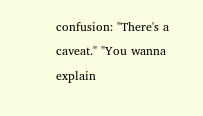confusion: "There's a caveat." "You wanna explain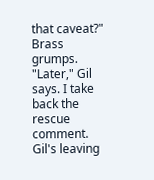that caveat?" Brass grumps. "Later," Gil says. I take back the rescue comment. Gil's leaving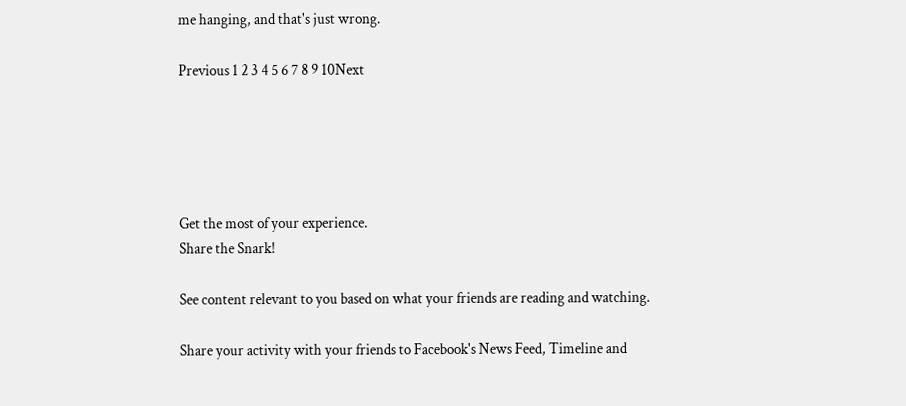me hanging, and that's just wrong.

Previous 1 2 3 4 5 6 7 8 9 10Next





Get the most of your experience.
Share the Snark!

See content relevant to you based on what your friends are reading and watching.

Share your activity with your friends to Facebook's News Feed, Timeline and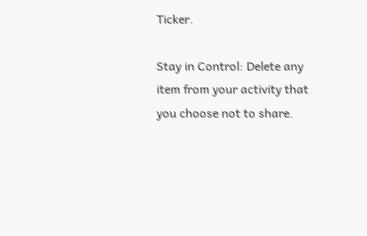Ticker.

Stay in Control: Delete any item from your activity that you choose not to share.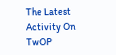The Latest Activity On TwOP